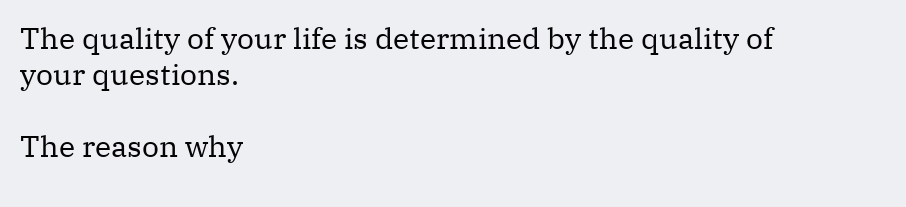The quality of your life is determined by the quality of your questions.

The reason why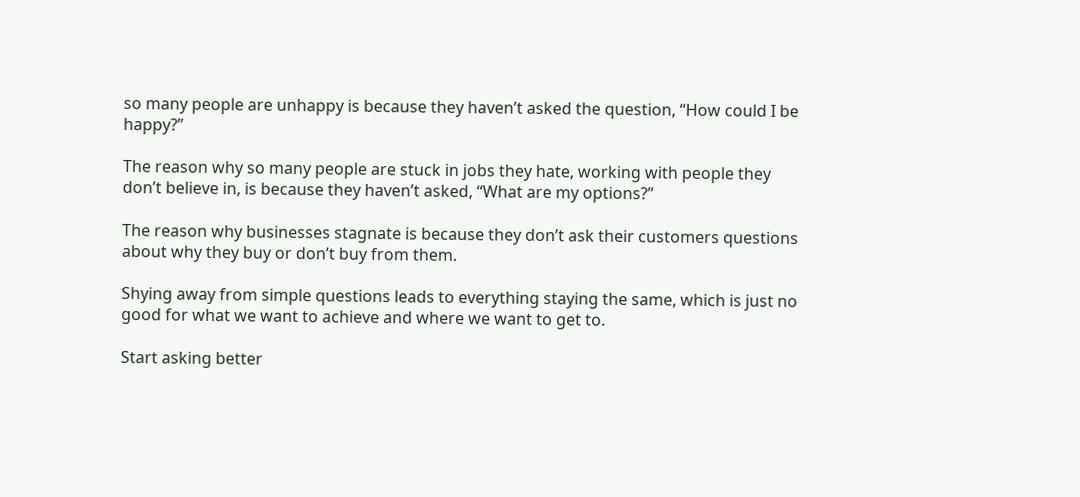so many people are unhappy is because they haven’t asked the question, “How could I be happy?”

The reason why so many people are stuck in jobs they hate, working with people they don’t believe in, is because they haven’t asked, “What are my options?”

The reason why businesses stagnate is because they don’t ask their customers questions about why they buy or don’t buy from them.

Shying away from simple questions leads to everything staying the same, which is just no good for what we want to achieve and where we want to get to.

Start asking better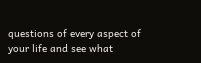questions of every aspect of your life and see what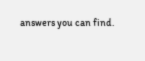answers you can find.